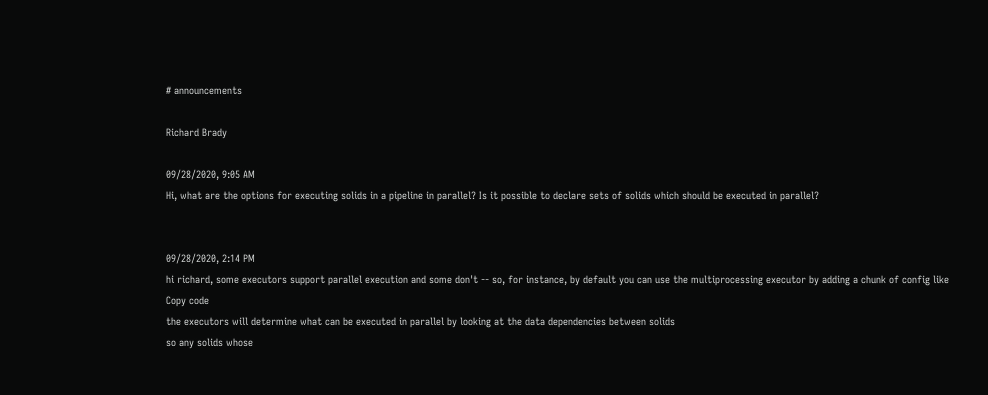# announcements

Richard Brady

09/28/2020, 9:05 AM
Hi, what are the options for executing solids in a pipeline in parallel? Is it possible to declare sets of solids which should be executed in parallel?


09/28/2020, 2:14 PM
hi richard, some executors support parallel execution and some don't -- so, for instance, by default you can use the multiprocessing executor by adding a chunk of config like
Copy code
the executors will determine what can be executed in parallel by looking at the data dependencies between solids
so any solids whose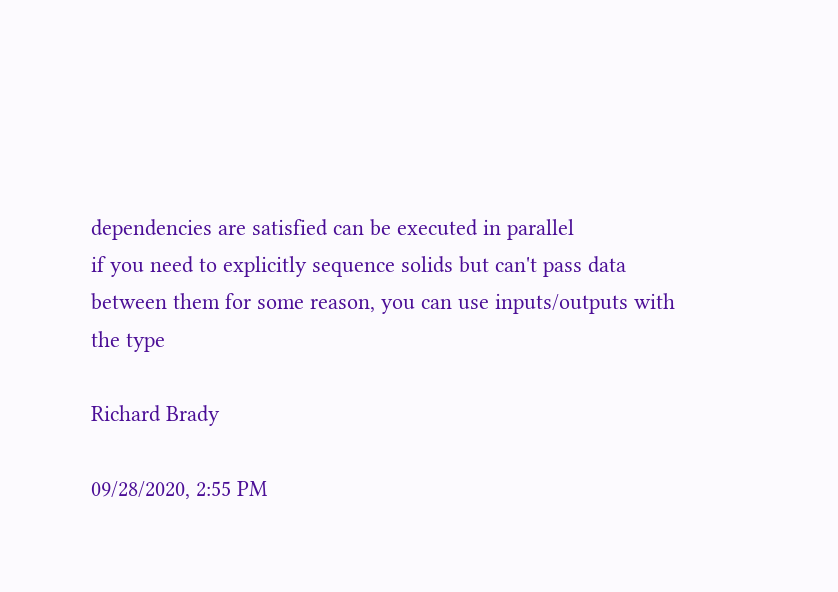dependencies are satisfied can be executed in parallel
if you need to explicitly sequence solids but can't pass data between them for some reason, you can use inputs/outputs with the type

Richard Brady

09/28/2020, 2:55 PM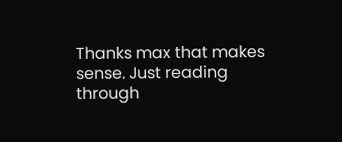Thanks max that makes sense. Just reading through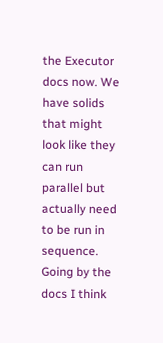the Executor docs now. We have solids that might look like they can run parallel but actually need to be run in sequence. Going by the docs I think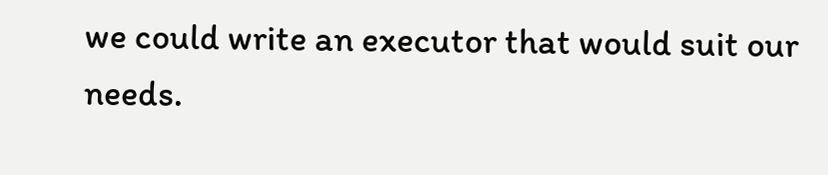we could write an executor that would suit our needs.